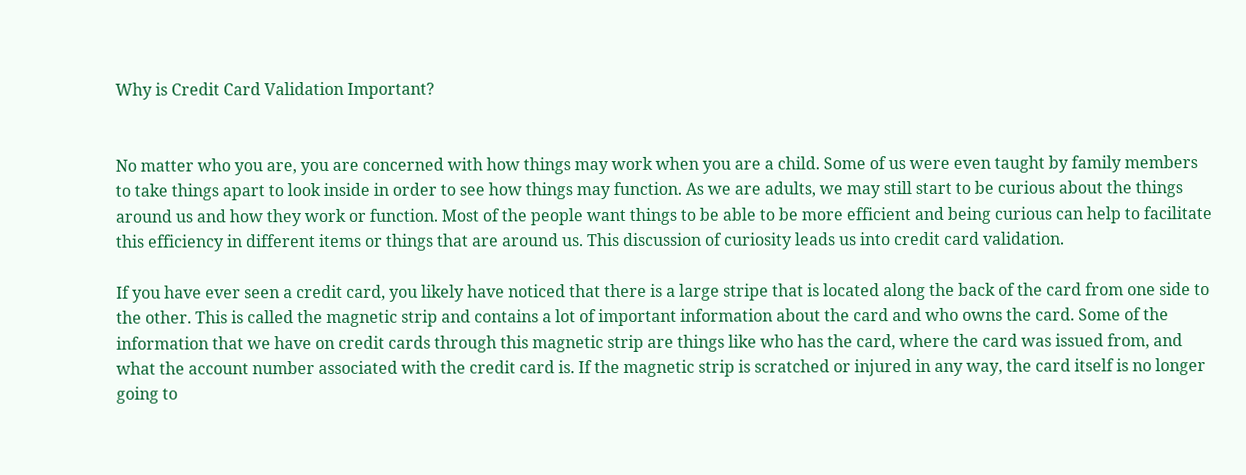Why is Credit Card Validation Important?


No matter who you are, you are concerned with how things may work when you are a child. Some of us were even taught by family members to take things apart to look inside in order to see how things may function. As we are adults, we may still start to be curious about the things around us and how they work or function. Most of the people want things to be able to be more efficient and being curious can help to facilitate this efficiency in different items or things that are around us. This discussion of curiosity leads us into credit card validation.

If you have ever seen a credit card, you likely have noticed that there is a large stripe that is located along the back of the card from one side to the other. This is called the magnetic strip and contains a lot of important information about the card and who owns the card. Some of the information that we have on credit cards through this magnetic strip are things like who has the card, where the card was issued from, and what the account number associated with the credit card is. If the magnetic strip is scratched or injured in any way, the card itself is no longer going to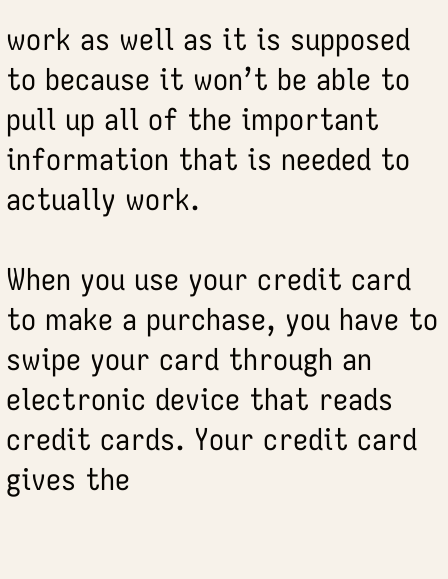work as well as it is supposed to because it won’t be able to pull up all of the important information that is needed to actually work.

When you use your credit card to make a purchase, you have to swipe your card through an electronic device that reads credit cards. Your credit card gives the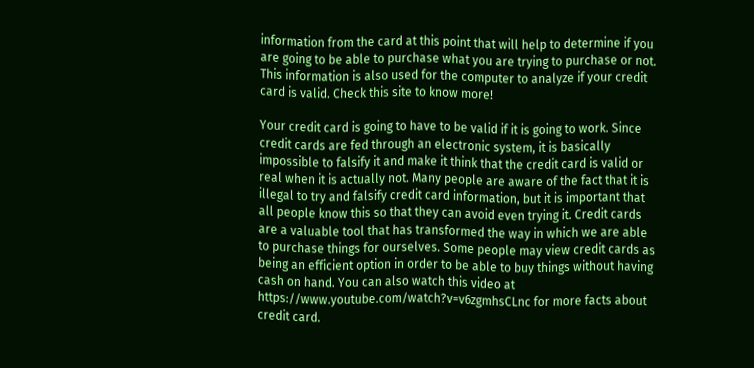information from the card at this point that will help to determine if you are going to be able to purchase what you are trying to purchase or not. This information is also used for the computer to analyze if your credit card is valid. Check this site to know more!

Your credit card is going to have to be valid if it is going to work. Since credit cards are fed through an electronic system, it is basically impossible to falsify it and make it think that the credit card is valid or real when it is actually not. Many people are aware of the fact that it is illegal to try and falsify credit card information, but it is important that all people know this so that they can avoid even trying it. Credit cards are a valuable tool that has transformed the way in which we are able to purchase things for ourselves. Some people may view credit cards as being an efficient option in order to be able to buy things without having cash on hand. You can also watch this video at https://www.youtube.com/watch?v=v6zgmhsCLnc for more facts about credit card.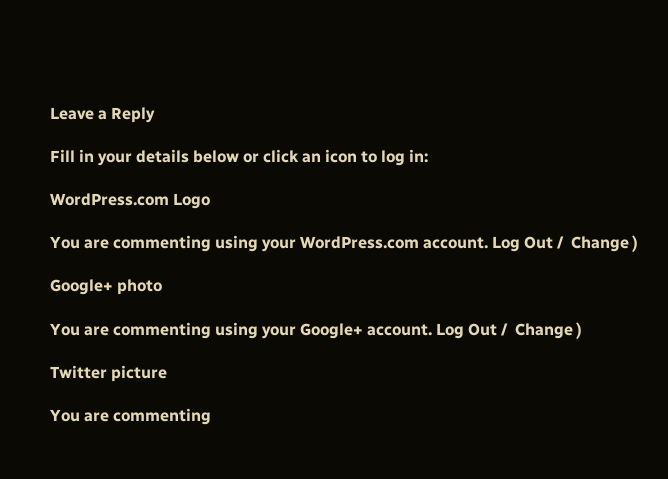Leave a Reply

Fill in your details below or click an icon to log in:

WordPress.com Logo

You are commenting using your WordPress.com account. Log Out /  Change )

Google+ photo

You are commenting using your Google+ account. Log Out /  Change )

Twitter picture

You are commenting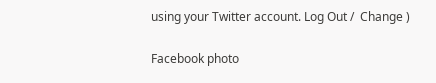using your Twitter account. Log Out /  Change )

Facebook photo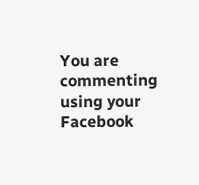You are commenting using your Facebook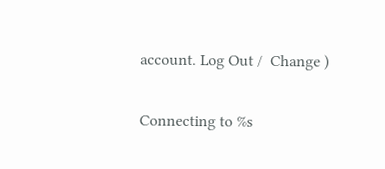account. Log Out /  Change )

Connecting to %s